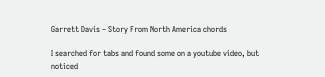Garrett Davis – Story From North America chords

I searched for tabs and found some on a youtube video, but noticed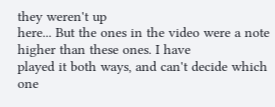they weren't up
here... But the ones in the video were a note higher than these ones. I have
played it both ways, and can't decide which one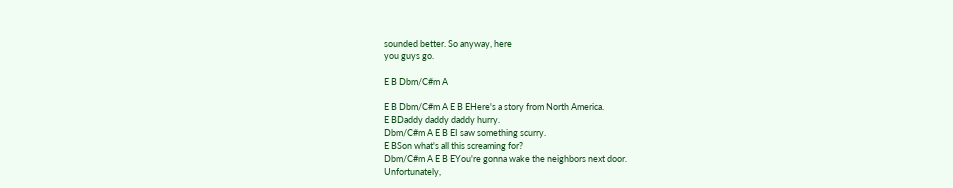sounded better. So anyway, here
you guys go.

E B Dbm/C#m A

E B Dbm/C#m A E B EHere's a story from North America.
E BDaddy daddy daddy hurry.
Dbm/C#m A E B EI saw something scurry.
E BSon what's all this screaming for?
Dbm/C#m A E B EYou're gonna wake the neighbors next door.
Unfortunately,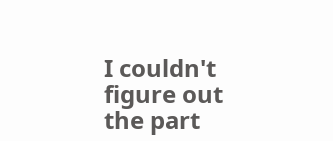I couldn't figure out the part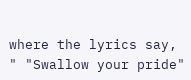where the lyrics say, " "Swallow your pride"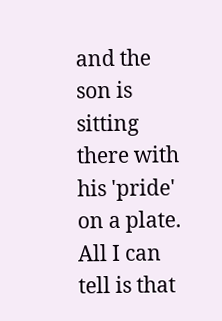and the son is sitting there with his 'pride' on a plate. All I can tell is that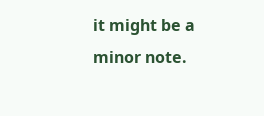it might be a minor note.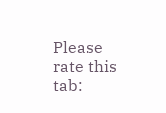Please rate this tab: